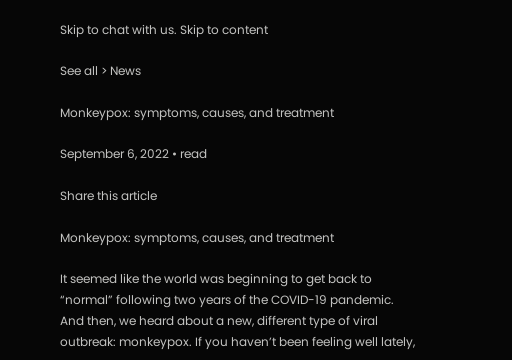Skip to chat with us. Skip to content

See all > News

Monkeypox: symptoms, causes, and treatment

September 6, 2022 • read

Share this article

Monkeypox: symptoms, causes, and treatment

It seemed like the world was beginning to get back to “normal” following two years of the COVID-19 pandemic. And then, we heard about a new, different type of viral outbreak: monkeypox. If you haven’t been feeling well lately,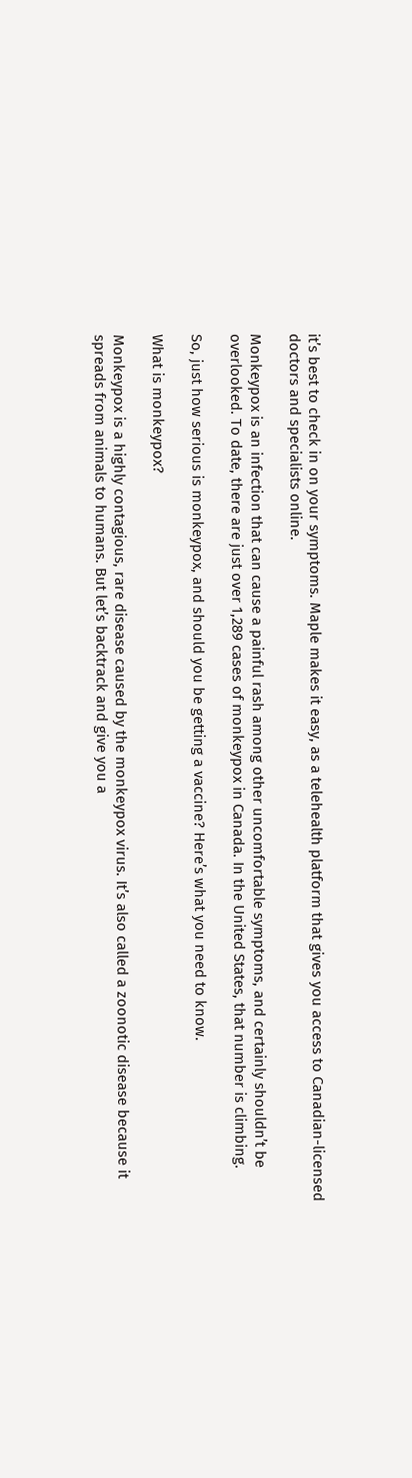it’s best to check in on your symptoms. Maple makes it easy, as a telehealth platform that gives you access to Canadian-licensed doctors and specialists online.

Monkeypox is an infection that can cause a painful rash among other uncomfortable symptoms, and certainly shouldn’t be overlooked. To date, there are just over 1,289 cases of monkeypox in Canada. In the United States, that number is climbing.

So, just how serious is monkeypox, and should you be getting a vaccine? Here’s what you need to know.

What is monkeypox?

Monkeypox is a highly contagious, rare disease caused by the monkeypox virus. It’s also called a zoonotic disease because it spreads from animals to humans. But let’s backtrack and give you a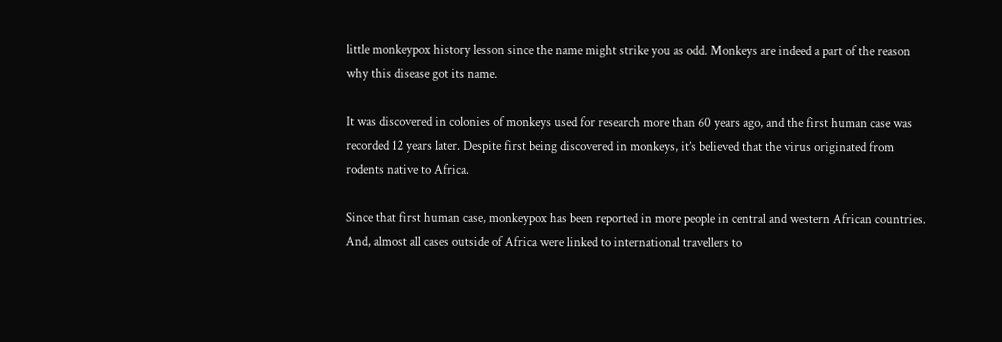little monkeypox history lesson since the name might strike you as odd. Monkeys are indeed a part of the reason why this disease got its name.

It was discovered in colonies of monkeys used for research more than 60 years ago, and the first human case was recorded 12 years later. Despite first being discovered in monkeys, it’s believed that the virus originated from rodents native to Africa.

Since that first human case, monkeypox has been reported in more people in central and western African countries. And, almost all cases outside of Africa were linked to international travellers to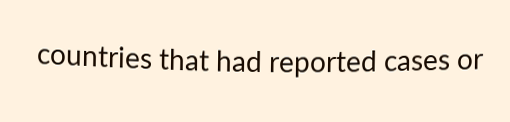countries that had reported cases or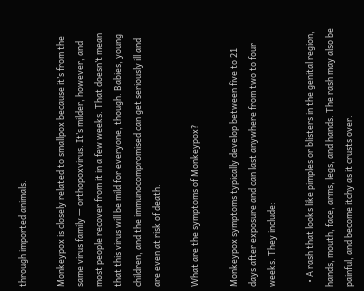through imported animals.

Monkeypox is closely related to smallpox because it’s from the same virus family — orthopoxvirus. It’s milder, however, and most people recover from it in a few weeks. That doesn’t mean that this virus will be mild for everyone, though. Babies, young children, and the immunocompromised can get seriously ill and are even at risk of death.

What are the symptoms of Monkeypox?

Monkeypox symptoms typically develop between five to 21 days after exposure and can last anywhere from two to four weeks. They include:

  • A rash that looks like pimples or blisters in the genital region, hands, mouth, face, arms, legs, and hands. The rash may also be painful, and become itchy as it crusts over.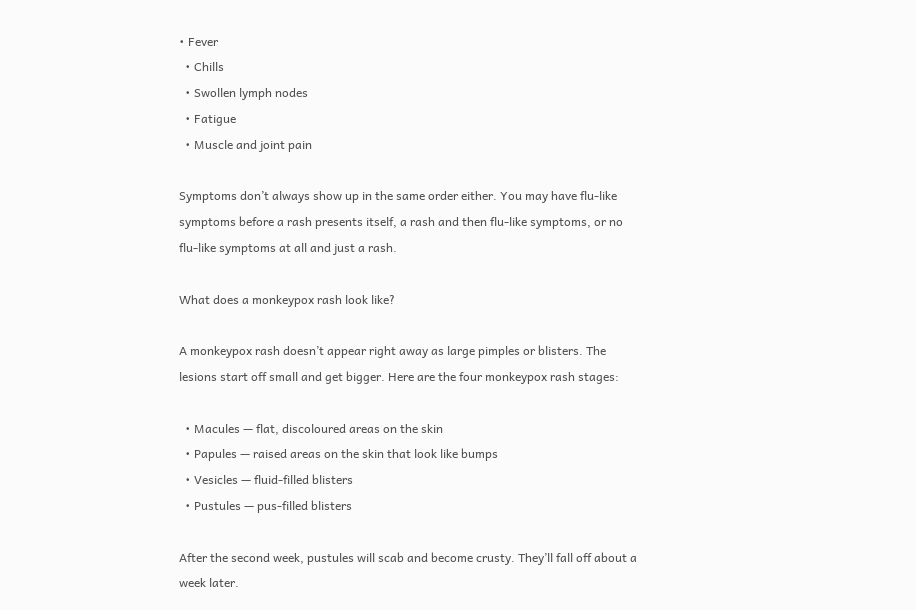• Fever
  • Chills
  • Swollen lymph nodes
  • Fatigue
  • Muscle and joint pain

Symptoms don’t always show up in the same order either. You may have flu-like symptoms before a rash presents itself, a rash and then flu-like symptoms, or no flu-like symptoms at all and just a rash.

What does a monkeypox rash look like?

A monkeypox rash doesn’t appear right away as large pimples or blisters. The lesions start off small and get bigger. Here are the four monkeypox rash stages:

  • Macules — flat, discoloured areas on the skin
  • Papules — raised areas on the skin that look like bumps
  • Vesicles — fluid-filled blisters
  • Pustules — pus-filled blisters

After the second week, pustules will scab and become crusty. They’ll fall off about a week later.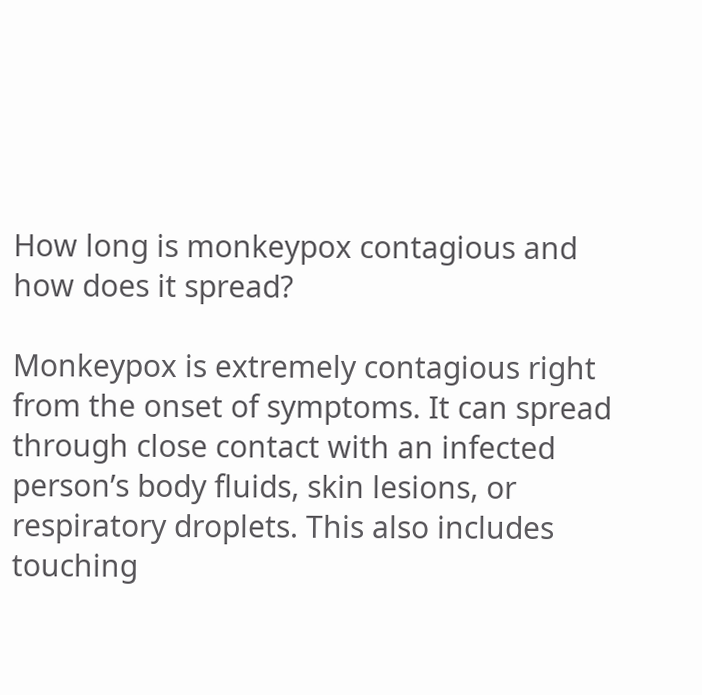How long is monkeypox contagious and how does it spread?

Monkeypox is extremely contagious right from the onset of symptoms. It can spread through close contact with an infected person’s body fluids, skin lesions, or respiratory droplets. This also includes touching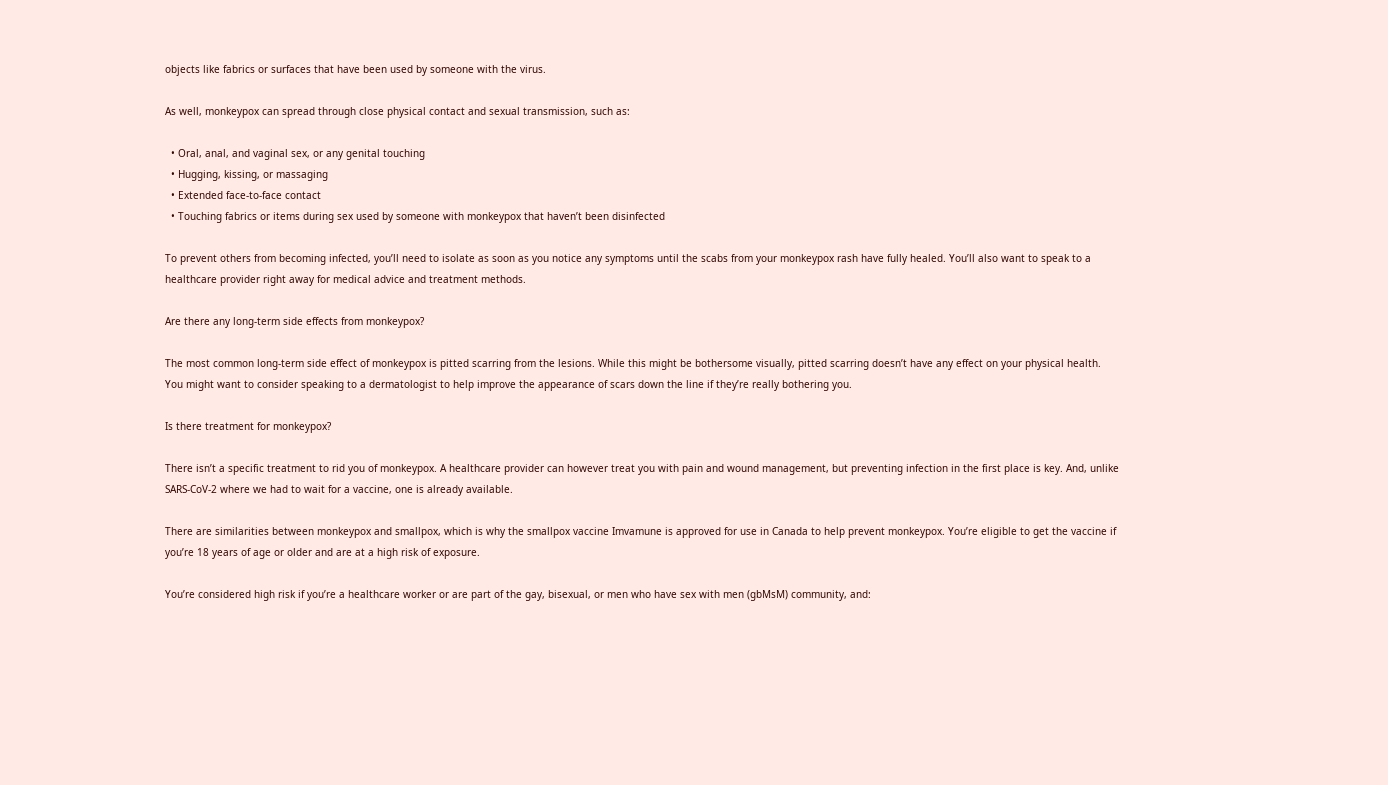objects like fabrics or surfaces that have been used by someone with the virus.

As well, monkeypox can spread through close physical contact and sexual transmission, such as:

  • Oral, anal, and vaginal sex, or any genital touching
  • Hugging, kissing, or massaging
  • Extended face-to-face contact
  • Touching fabrics or items during sex used by someone with monkeypox that haven’t been disinfected

To prevent others from becoming infected, you’ll need to isolate as soon as you notice any symptoms until the scabs from your monkeypox rash have fully healed. You’ll also want to speak to a healthcare provider right away for medical advice and treatment methods.

Are there any long-term side effects from monkeypox?

The most common long-term side effect of monkeypox is pitted scarring from the lesions. While this might be bothersome visually, pitted scarring doesn’t have any effect on your physical health. You might want to consider speaking to a dermatologist to help improve the appearance of scars down the line if they’re really bothering you.

Is there treatment for monkeypox?

There isn’t a specific treatment to rid you of monkeypox. A healthcare provider can however treat you with pain and wound management, but preventing infection in the first place is key. And, unlike SARS-CoV-2 where we had to wait for a vaccine, one is already available.

There are similarities between monkeypox and smallpox, which is why the smallpox vaccine Imvamune is approved for use in Canada to help prevent monkeypox. You’re eligible to get the vaccine if you’re 18 years of age or older and are at a high risk of exposure.

You’re considered high risk if you’re a healthcare worker or are part of the gay, bisexual, or men who have sex with men (gbMsM) community, and: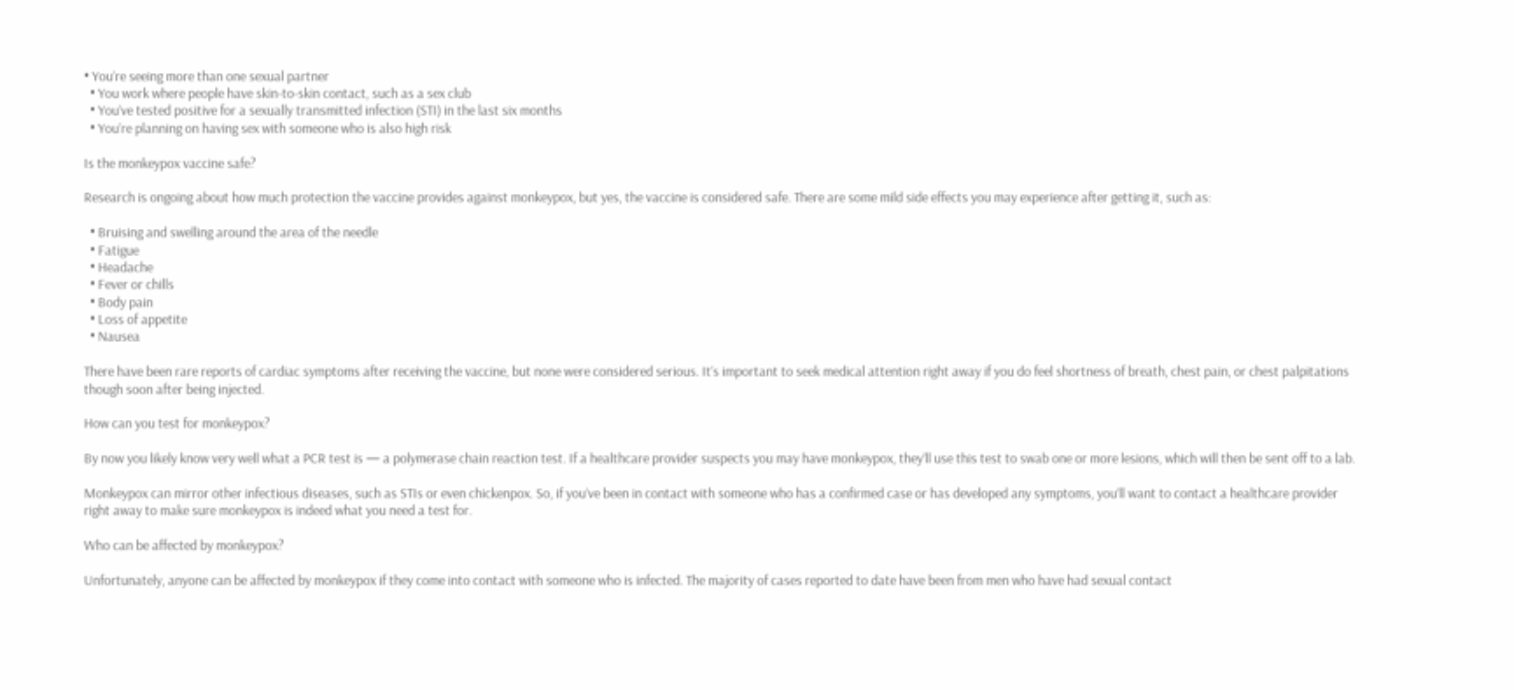• You’re seeing more than one sexual partner
  • You work where people have skin-to-skin contact, such as a sex club
  • You’ve tested positive for a sexually transmitted infection (STI) in the last six months
  • You’re planning on having sex with someone who is also high risk

Is the monkeypox vaccine safe?

Research is ongoing about how much protection the vaccine provides against monkeypox, but yes, the vaccine is considered safe. There are some mild side effects you may experience after getting it, such as:

  • Bruising and swelling around the area of the needle
  • Fatigue
  • Headache
  • Fever or chills
  • Body pain
  • Loss of appetite
  • Nausea

There have been rare reports of cardiac symptoms after receiving the vaccine, but none were considered serious. It’s important to seek medical attention right away if you do feel shortness of breath, chest pain, or chest palpitations though soon after being injected.

How can you test for monkeypox?

By now you likely know very well what a PCR test is — a polymerase chain reaction test. If a healthcare provider suspects you may have monkeypox, they’ll use this test to swab one or more lesions, which will then be sent off to a lab.

Monkeypox can mirror other infectious diseases, such as STIs or even chickenpox. So, if you’ve been in contact with someone who has a confirmed case or has developed any symptoms, you’ll want to contact a healthcare provider right away to make sure monkeypox is indeed what you need a test for.

Who can be affected by monkeypox?

Unfortunately, anyone can be affected by monkeypox if they come into contact with someone who is infected. The majority of cases reported to date have been from men who have had sexual contact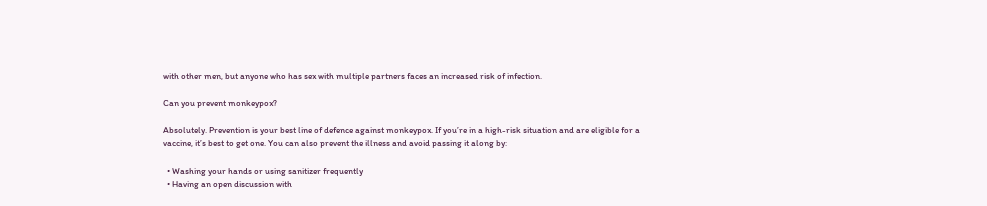with other men, but anyone who has sex with multiple partners faces an increased risk of infection.

Can you prevent monkeypox?

Absolutely. Prevention is your best line of defence against monkeypox. If you’re in a high-risk situation and are eligible for a vaccine, it’s best to get one. You can also prevent the illness and avoid passing it along by:

  • Washing your hands or using sanitizer frequently
  • Having an open discussion with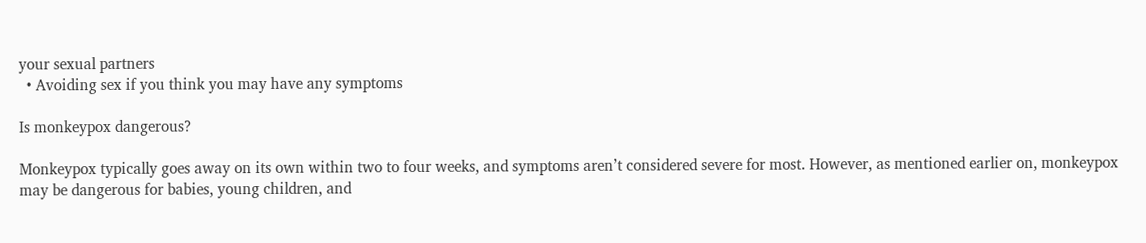your sexual partners
  • Avoiding sex if you think you may have any symptoms

Is monkeypox dangerous?

Monkeypox typically goes away on its own within two to four weeks, and symptoms aren’t considered severe for most. However, as mentioned earlier on, monkeypox may be dangerous for babies, young children, and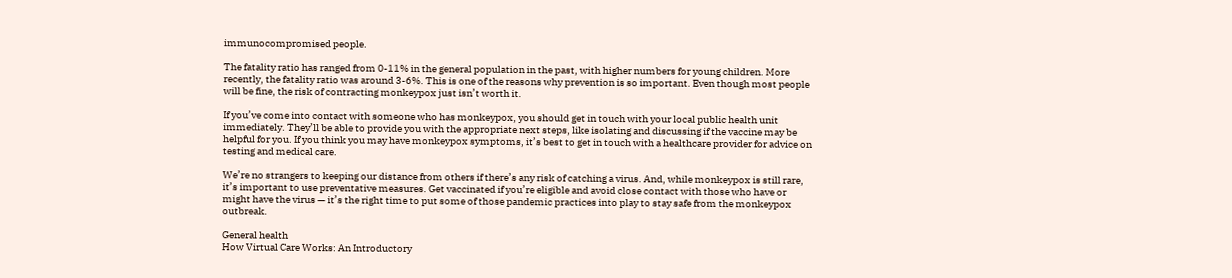immunocompromised people.

The fatality ratio has ranged from 0-11% in the general population in the past, with higher numbers for young children. More recently, the fatality ratio was around 3-6%. This is one of the reasons why prevention is so important. Even though most people will be fine, the risk of contracting monkeypox just isn’t worth it.

If you’ve come into contact with someone who has monkeypox, you should get in touch with your local public health unit immediately. They’ll be able to provide you with the appropriate next steps, like isolating and discussing if the vaccine may be helpful for you. If you think you may have monkeypox symptoms, it’s best to get in touch with a healthcare provider for advice on testing and medical care.

We’re no strangers to keeping our distance from others if there’s any risk of catching a virus. And, while monkeypox is still rare, it’s important to use preventative measures. Get vaccinated if you’re eligible and avoid close contact with those who have or might have the virus — it’s the right time to put some of those pandemic practices into play to stay safe from the monkeypox outbreak.

General health
How Virtual Care Works: An Introductory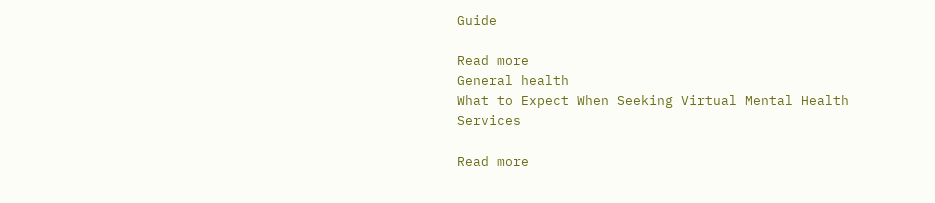Guide

Read more
General health
What to Expect When Seeking Virtual Mental Health Services

Read more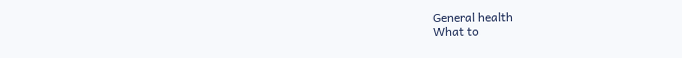General health
What to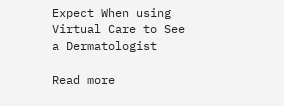Expect When using Virtual Care to See a Dermatologist

Read more